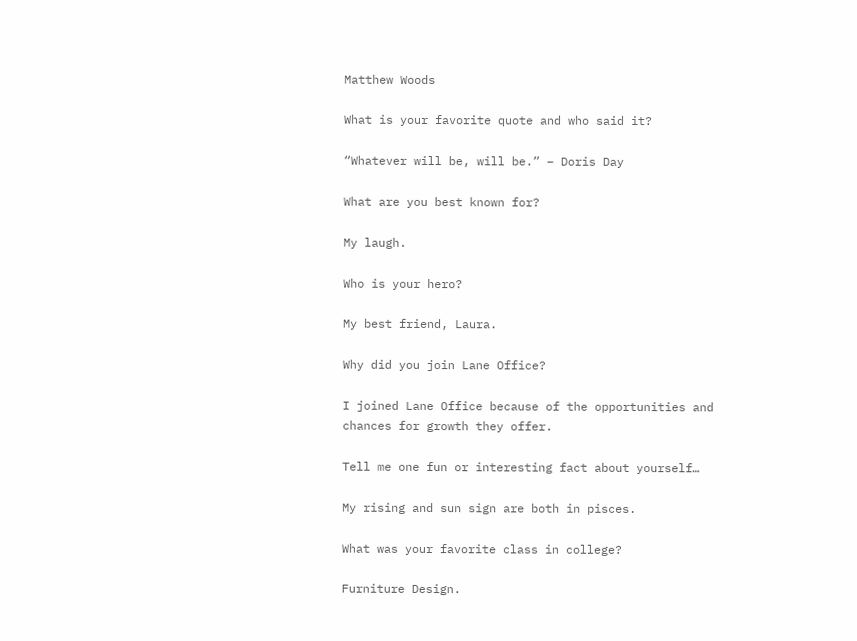Matthew Woods

What is your favorite quote and who said it?

“Whatever will be, will be.” – Doris Day

What are you best known for?

My laugh.

Who is your hero?

My best friend, Laura.

Why did you join Lane Office?

I joined Lane Office because of the opportunities and chances for growth they offer.

Tell me one fun or interesting fact about yourself…

My rising and sun sign are both in pisces.

What was your favorite class in college?

Furniture Design.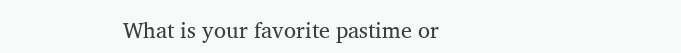What is your favorite pastime or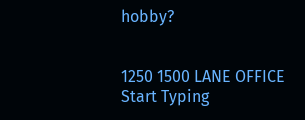hobby?


1250 1500 LANE OFFICE
Start Typing